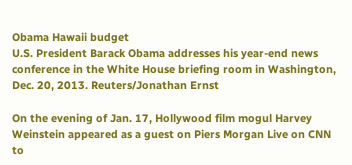Obama Hawaii budget
U.S. President Barack Obama addresses his year-end news conference in the White House briefing room in Washington, Dec. 20, 2013. Reuters/Jonathan Ernst

On the evening of Jan. 17, Hollywood film mogul Harvey Weinstein appeared as a guest on Piers Morgan Live on CNN to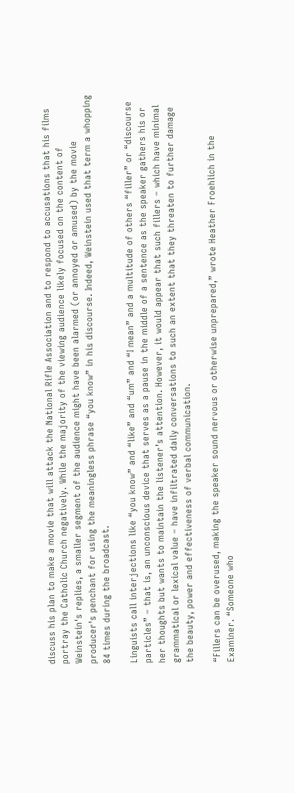discuss his plan to make a movie that will attack the National Rifle Association and to respond to accusations that his films portray the Catholic Church negatively. While the majority of the viewing audience likely focused on the content of Weinstein's replies, a smaller segment of the audience might have been alarmed (or annoyed or amused) by the movie producer's penchant for using the meaningless phrase “you know” in his discourse. Indeed, Weinstein used that term a whopping 84 times during the broadcast.

Linguists call interjections like “you know” and “like” and “um” and “I mean” and a multitude of others “filler” or “discourse particles” – that is, an unconscious device that serves as a pause in the middle of a sentence as the speaker gathers his or her thoughts but wants to maintain the listener’s attention. However, it would appear that such fillers – which have minimal grammatical or lexical value – have infiltrated daily conversations to such an extent that they threaten to further damage the beauty, power and effectiveness of verbal communication.

“Fillers can be overused, making the speaker sound nervous or otherwise unprepared,” wrote Heather Froehlich in the Examiner. “Someone who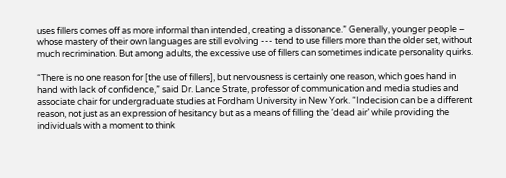uses fillers comes off as more informal than intended, creating a dissonance.” Generally, younger people – whose mastery of their own languages are still evolving --- tend to use fillers more than the older set, without much recrimination. But among adults, the excessive use of fillers can sometimes indicate personality quirks.

“There is no one reason for [the use of fillers], but nervousness is certainly one reason, which goes hand in hand with lack of confidence,” said Dr. Lance Strate, professor of communication and media studies and associate chair for undergraduate studies at Fordham University in New York. “Indecision can be a different reason, not just as an expression of hesitancy but as a means of filling the ‘dead air’ while providing the individuals with a moment to think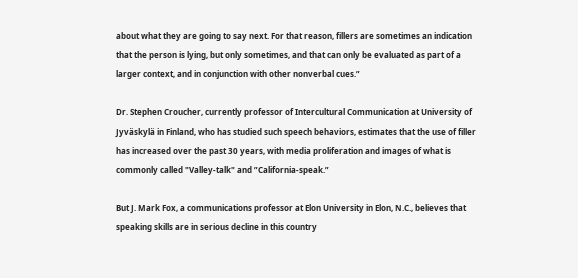about what they are going to say next. For that reason, fillers are sometimes an indication that the person is lying, but only sometimes, and that can only be evaluated as part of a larger context, and in conjunction with other nonverbal cues.”

Dr. Stephen Croucher, currently professor of Intercultural Communication at University of Jyväskylä in Finland, who has studied such speech behaviors, estimates that the use of filler has increased over the past 30 years, with media proliferation and images of what is commonly called "Valley-talk" and ”California-speak.”

But J. Mark Fox, a communications professor at Elon University in Elon, N.C., believes that speaking skills are in serious decline in this country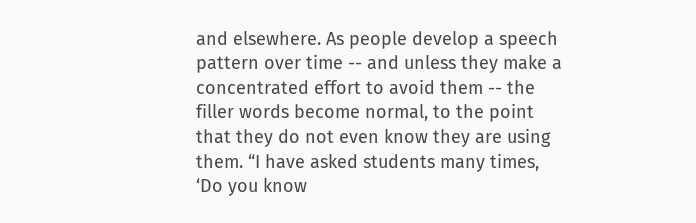and elsewhere. As people develop a speech pattern over time -- and unless they make a concentrated effort to avoid them -- the filler words become normal, to the point that they do not even know they are using them. “I have asked students many times, ‘Do you know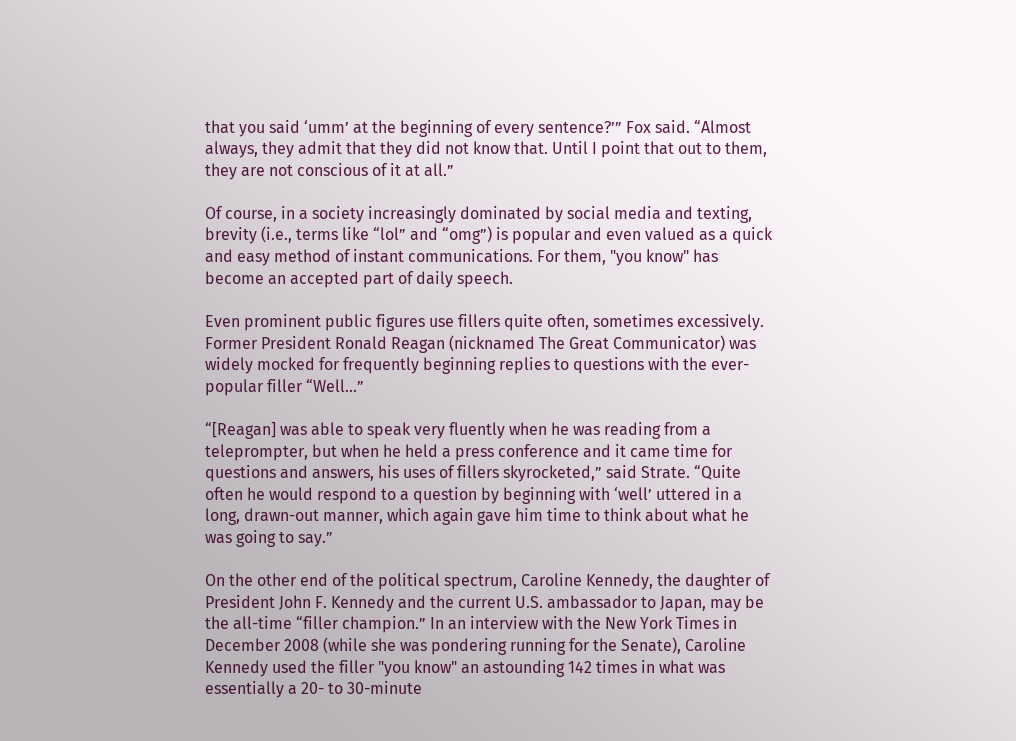that you said ‘umm’ at the beginning of every sentence?’” Fox said. “Almost always, they admit that they did not know that. Until I point that out to them, they are not conscious of it at all.”

Of course, in a society increasingly dominated by social media and texting, brevity (i.e., terms like “lol” and “omg”) is popular and even valued as a quick and easy method of instant communications. For them, "you know" has become an accepted part of daily speech.

Even prominent public figures use fillers quite often, sometimes excessively. Former President Ronald Reagan (nicknamed The Great Communicator) was widely mocked for frequently beginning replies to questions with the ever-popular filler “Well...”

“[Reagan] was able to speak very fluently when he was reading from a teleprompter, but when he held a press conference and it came time for questions and answers, his uses of fillers skyrocketed,” said Strate. “Quite often he would respond to a question by beginning with ‘well’ uttered in a long, drawn-out manner, which again gave him time to think about what he was going to say.”

On the other end of the political spectrum, Caroline Kennedy, the daughter of President John F. Kennedy and the current U.S. ambassador to Japan, may be the all-time “filler champion.” In an interview with the New York Times in December 2008 (while she was pondering running for the Senate), Caroline Kennedy used the filler "you know" an astounding 142 times in what was essentially a 20- to 30-minute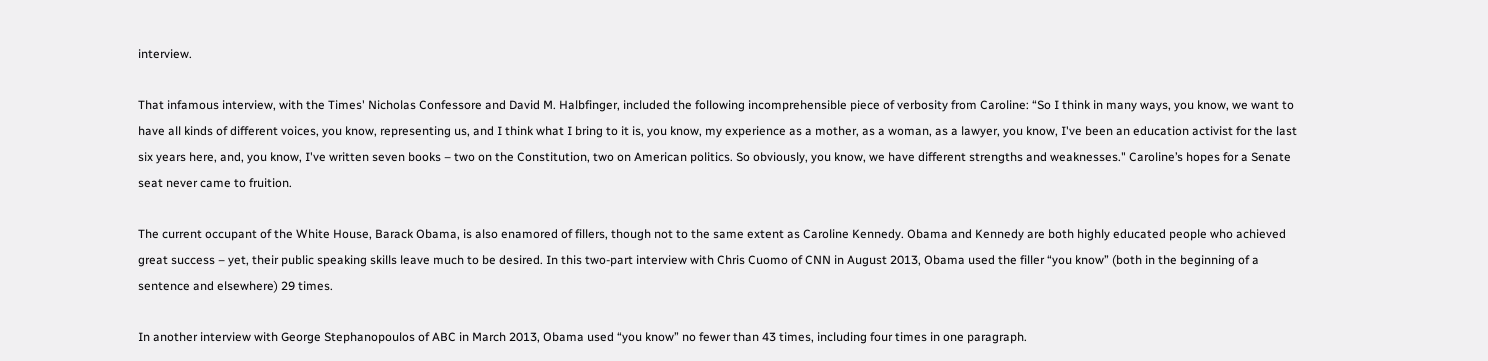interview.

That infamous interview, with the Times' Nicholas Confessore and David M. Halbfinger, included the following incomprehensible piece of verbosity from Caroline: “So I think in many ways, you know, we want to have all kinds of different voices, you know, representing us, and I think what I bring to it is, you know, my experience as a mother, as a woman, as a lawyer, you know, I've been an education activist for the last six years here, and, you know, I've written seven books – two on the Constitution, two on American politics. So obviously, you know, we have different strengths and weaknesses." Caroline’s hopes for a Senate seat never came to fruition.

The current occupant of the White House, Barack Obama, is also enamored of fillers, though not to the same extent as Caroline Kennedy. Obama and Kennedy are both highly educated people who achieved great success – yet, their public speaking skills leave much to be desired. In this two-part interview with Chris Cuomo of CNN in August 2013, Obama used the filler “you know” (both in the beginning of a sentence and elsewhere) 29 times.

In another interview with George Stephanopoulos of ABC in March 2013, Obama used “you know” no fewer than 43 times, including four times in one paragraph.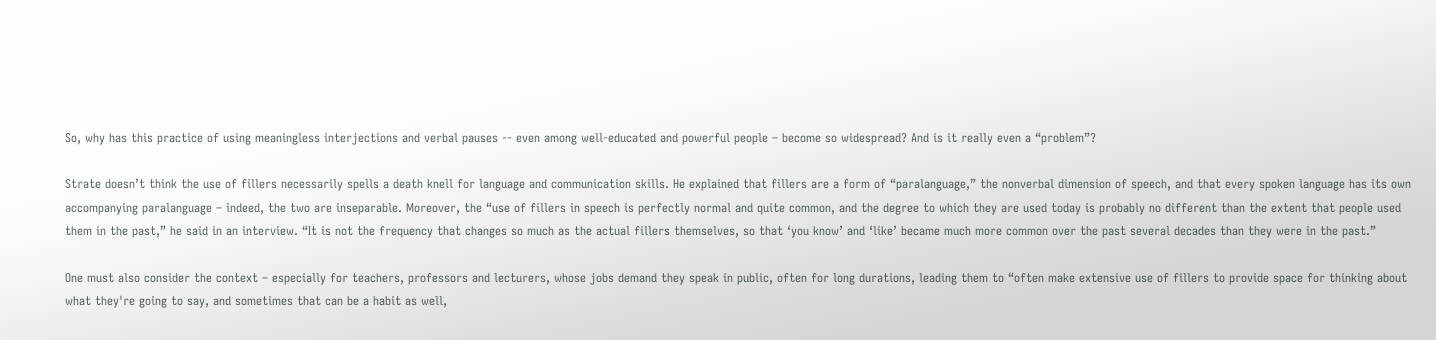So, why has this practice of using meaningless interjections and verbal pauses -- even among well-educated and powerful people – become so widespread? And is it really even a “problem”?

Strate doesn’t think the use of fillers necessarily spells a death knell for language and communication skills. He explained that fillers are a form of “paralanguage,” the nonverbal dimension of speech, and that every spoken language has its own accompanying paralanguage – indeed, the two are inseparable. Moreover, the “use of fillers in speech is perfectly normal and quite common, and the degree to which they are used today is probably no different than the extent that people used them in the past,” he said in an interview. “It is not the frequency that changes so much as the actual fillers themselves, so that ‘you know’ and ‘like’ became much more common over the past several decades than they were in the past.”

One must also consider the context – especially for teachers, professors and lecturers, whose jobs demand they speak in public, often for long durations, leading them to “often make extensive use of fillers to provide space for thinking about what they're going to say, and sometimes that can be a habit as well,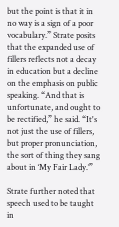but the point is that it in no way is a sign of a poor vocabulary.” Strate posits that the expanded use of fillers reflects not a decay in education but a decline on the emphasis on public speaking. “And that is unfortunate, and ought to be rectified,” he said. “It's not just the use of fillers, but proper pronunciation, the sort of thing they sang about in ‘My Fair Lady.’”

Strate further noted that speech used to be taught in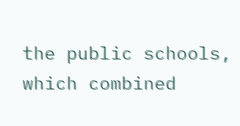the public schools, which combined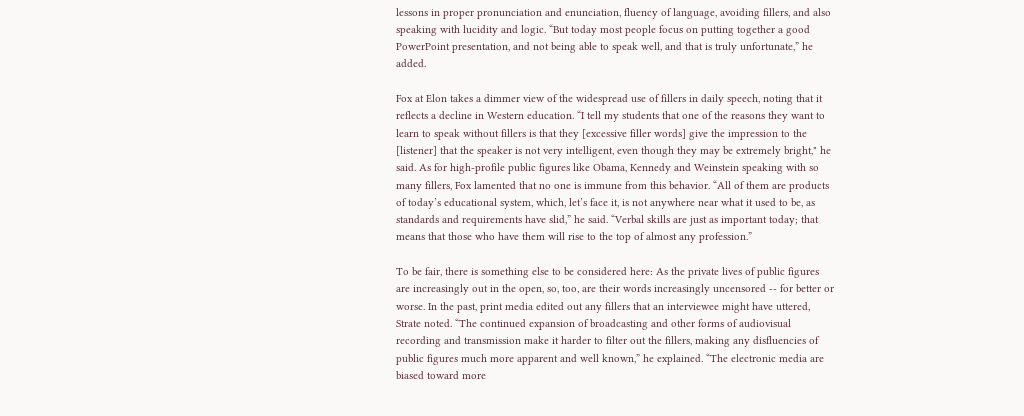lessons in proper pronunciation and enunciation, fluency of language, avoiding fillers, and also speaking with lucidity and logic. “But today most people focus on putting together a good PowerPoint presentation, and not being able to speak well, and that is truly unfortunate,” he added.

Fox at Elon takes a dimmer view of the widespread use of fillers in daily speech, noting that it reflects a decline in Western education. “I tell my students that one of the reasons they want to learn to speak without fillers is that they [excessive filler words] give the impression to the [listener] that the speaker is not very intelligent, even though they may be extremely bright," he said. As for high-profile public figures like Obama, Kennedy and Weinstein speaking with so many fillers, Fox lamented that no one is immune from this behavior. “All of them are products of today’s educational system, which, let’s face it, is not anywhere near what it used to be, as standards and requirements have slid,” he said. “Verbal skills are just as important today; that means that those who have them will rise to the top of almost any profession.”

To be fair, there is something else to be considered here: As the private lives of public figures are increasingly out in the open, so, too, are their words increasingly uncensored -- for better or worse. In the past, print media edited out any fillers that an interviewee might have uttered, Strate noted. “The continued expansion of broadcasting and other forms of audiovisual recording and transmission make it harder to filter out the fillers, making any disfluencies of public figures much more apparent and well known,” he explained. “The electronic media are biased toward more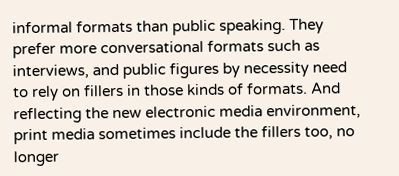informal formats than public speaking. They prefer more conversational formats such as interviews, and public figures by necessity need to rely on fillers in those kinds of formats. And reflecting the new electronic media environment, print media sometimes include the fillers too, no longer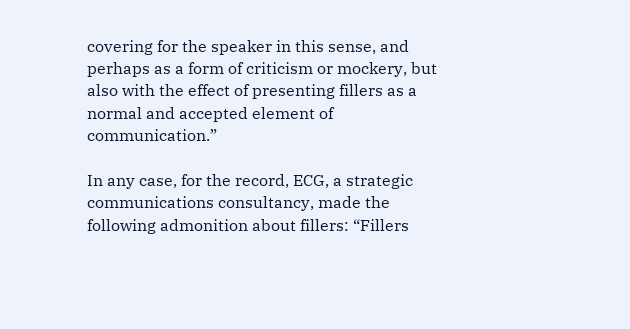covering for the speaker in this sense, and perhaps as a form of criticism or mockery, but also with the effect of presenting fillers as a normal and accepted element of communication.”

In any case, for the record, ECG, a strategic communications consultancy, made the following admonition about fillers: “Fillers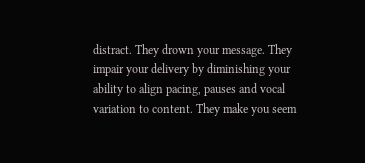distract. They drown your message. They impair your delivery by diminishing your ability to align pacing, pauses and vocal variation to content. They make you seem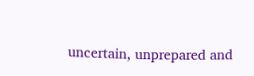uncertain, unprepared and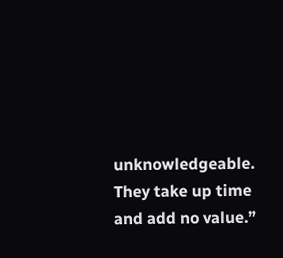unknowledgeable. They take up time and add no value.”